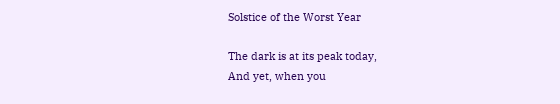Solstice of the Worst Year

The dark is at its peak today,
And yet, when you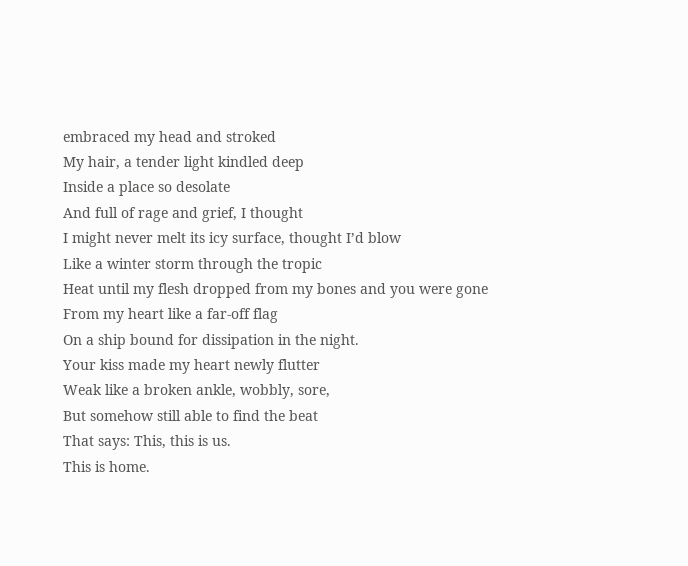embraced my head and stroked
My hair, a tender light kindled deep
Inside a place so desolate
And full of rage and grief, I thought
I might never melt its icy surface, thought I’d blow
Like a winter storm through the tropic
Heat until my flesh dropped from my bones and you were gone
From my heart like a far-off flag
On a ship bound for dissipation in the night.
Your kiss made my heart newly flutter
Weak like a broken ankle, wobbly, sore,
But somehow still able to find the beat
That says: This, this is us.
This is home.